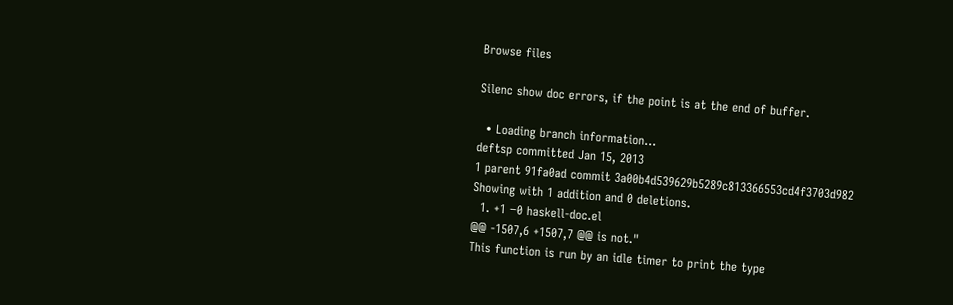Browse files

Silenc show doc errors, if the point is at the end of buffer.

  • Loading branch information...
deftsp committed Jan 15, 2013
1 parent 91fa0ad commit 3a00b4d539629b5289c813366553cd4f3703d982
Showing with 1 addition and 0 deletions.
  1. +1 −0 haskell-doc.el
@@ -1507,6 +1507,7 @@ is not."
This function is run by an idle timer to print the type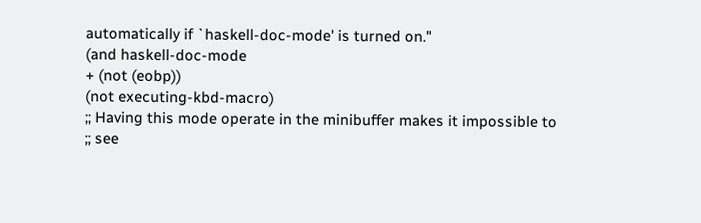automatically if `haskell-doc-mode' is turned on."
(and haskell-doc-mode
+ (not (eobp))
(not executing-kbd-macro)
;; Having this mode operate in the minibuffer makes it impossible to
;; see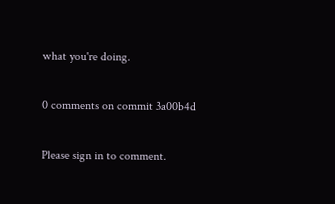what you're doing.

0 comments on commit 3a00b4d

Please sign in to comment.